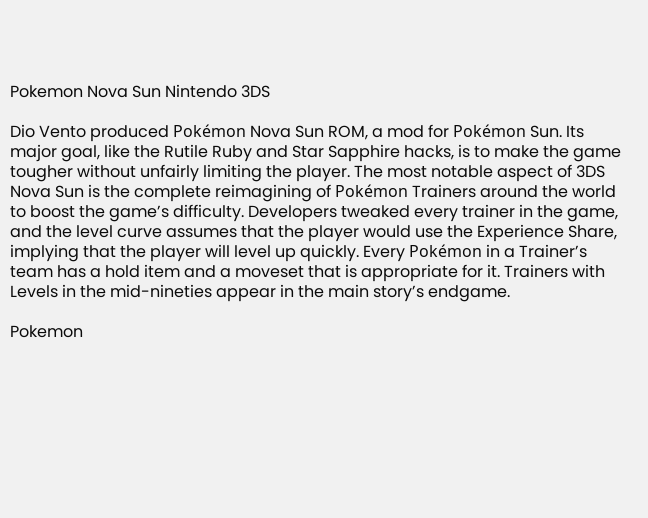Pokemon Nova Sun Nintendo 3DS

Dio Vento produced Pokémon Nova Sun ROM, a mod for Pokémon Sun. Its major goal, like the Rutile Ruby and Star Sapphire hacks, is to make the game tougher without unfairly limiting the player. The most notable aspect of 3DS Nova Sun is the complete reimagining of Pokémon Trainers around the world to boost the game’s difficulty. Developers tweaked every trainer in the game, and the level curve assumes that the player would use the Experience Share, implying that the player will level up quickly. Every Pokémon in a Trainer’s team has a hold item and a moveset that is appropriate for it. Trainers with Levels in the mid-nineties appear in the main story’s endgame.

Pokemon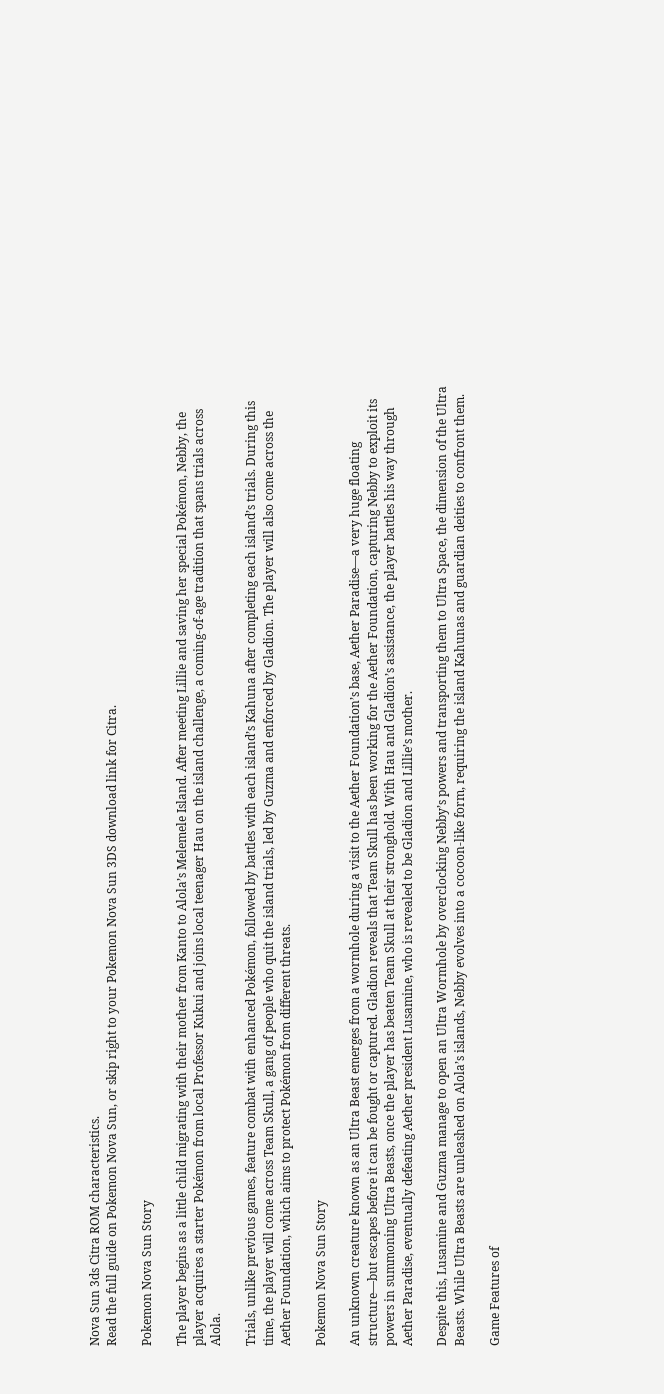Nova Sun 3ds Citra ROM characteristics.
Read the full guide on Pokemon Nova Sun, or skip right to your Pokemon Nova Sun 3DS download link for Citra.

Pokemon Nova Sun Story

The player begins as a little child migrating with their mother from Kanto to Alola’s Melemele Island. After meeting Lillie and saving her special Pokémon, Nebby, the player acquires a starter Pokémon from local Professor Kukui and joins local teenager Hau on the island challenge, a coming-of-age tradition that spans trials across Alola.

Trials, unlike previous games, feature combat with enhanced Pokémon, followed by battles with each island’s Kahuna after completing each island’s trials. During this time, the player will come across Team Skull, a gang of people who quit the island trials, led by Guzma and enforced by Gladion. The player will also come across the Aether Foundation, which aims to protect Pokémon from different threats.

Pokemon Nova Sun Story

An unknown creature known as an Ultra Beast emerges from a wormhole during a visit to the Aether Foundation’s base, Aether Paradise—a very huge floating structure—but escapes before it can be fought or captured. Gladion reveals that Team Skull has been working for the Aether Foundation, capturing Nebby to exploit its powers in summoning Ultra Beasts, once the player has beaten Team Skull at their stronghold. With Hau and Gladion’s assistance, the player battles his way through Aether Paradise, eventually defeating Aether president Lusamine, who is revealed to be Gladion and Lillie’s mother.

Despite this, Lusamine and Guzma manage to open an Ultra Wormhole by overclocking Nebby’s powers and transporting them to Ultra Space, the dimension of the Ultra Beasts. While Ultra Beasts are unleashed on Alola’s islands, Nebby evolves into a cocoon-like form, requiring the island Kahunas and guardian deities to confront them.

Game Features of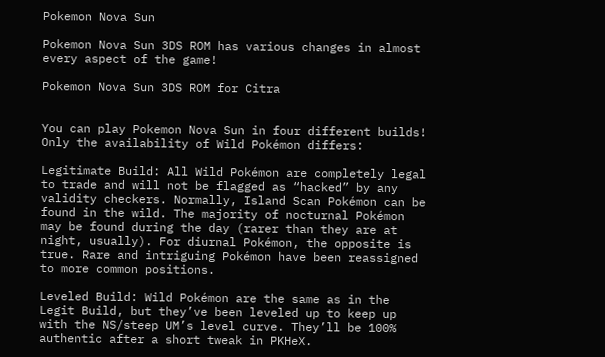Pokemon Nova Sun

Pokemon Nova Sun 3DS ROM has various changes in almost every aspect of the game!

Pokemon Nova Sun 3DS ROM for Citra


You can play Pokemon Nova Sun in four different builds! Only the availability of Wild Pokémon differs:

Legitimate Build: All Wild Pokémon are completely legal to trade and will not be flagged as “hacked” by any validity checkers. Normally, Island Scan Pokémon can be found in the wild. The majority of nocturnal Pokémon may be found during the day (rarer than they are at night, usually). For diurnal Pokémon, the opposite is true. Rare and intriguing Pokémon have been reassigned to more common positions.

Leveled Build: Wild Pokémon are the same as in the Legit Build, but they’ve been leveled up to keep up with the NS/steep UM’s level curve. They’ll be 100% authentic after a short tweak in PKHeX.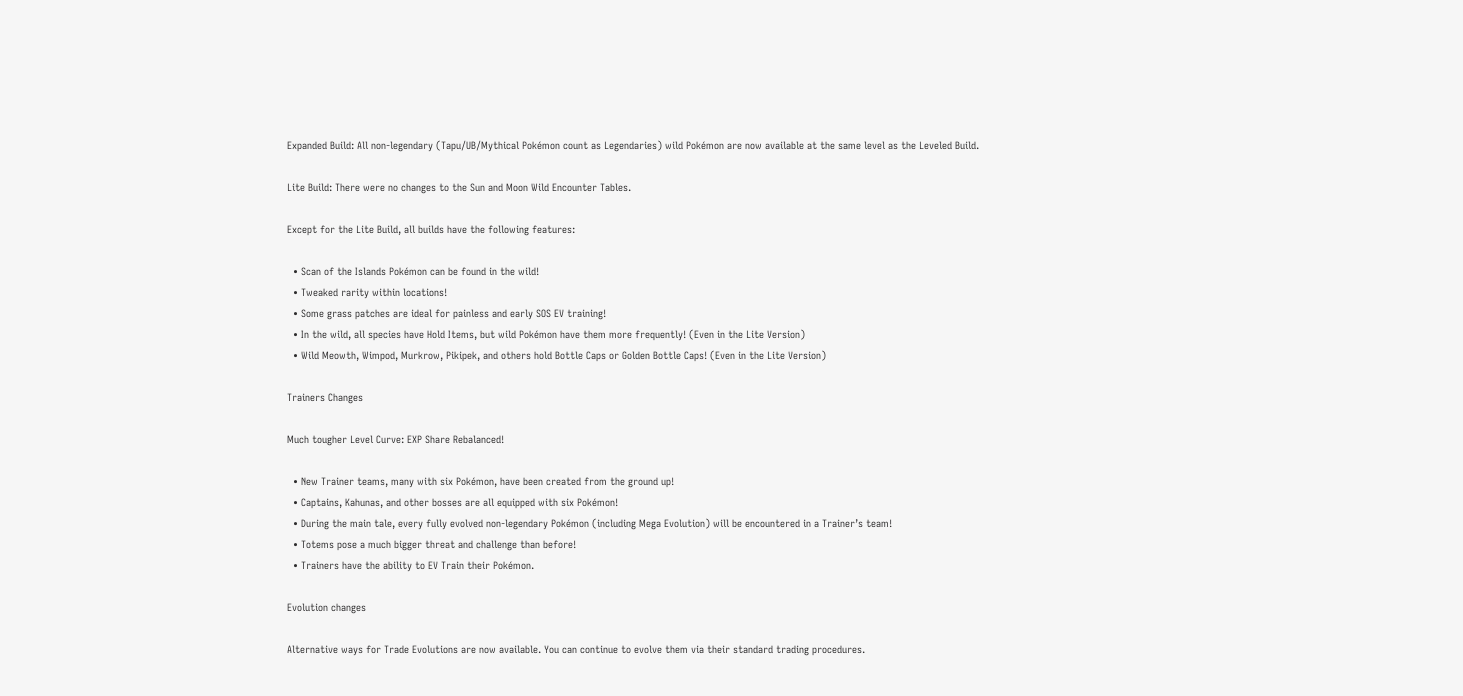Expanded Build: All non-legendary (Tapu/UB/Mythical Pokémon count as Legendaries) wild Pokémon are now available at the same level as the Leveled Build.

Lite Build: There were no changes to the Sun and Moon Wild Encounter Tables.

Except for the Lite Build, all builds have the following features:

  • Scan of the Islands Pokémon can be found in the wild!
  • Tweaked rarity within locations!
  • Some grass patches are ideal for painless and early SOS EV training!
  • In the wild, all species have Hold Items, but wild Pokémon have them more frequently! (Even in the Lite Version)
  • Wild Meowth, Wimpod, Murkrow, Pikipek, and others hold Bottle Caps or Golden Bottle Caps! (Even in the Lite Version)

Trainers Changes

Much tougher Level Curve: EXP Share Rebalanced!

  • New Trainer teams, many with six Pokémon, have been created from the ground up!
  • Captains, Kahunas, and other bosses are all equipped with six Pokémon!
  • During the main tale, every fully evolved non-legendary Pokémon (including Mega Evolution) will be encountered in a Trainer’s team!
  • Totems pose a much bigger threat and challenge than before!
  • Trainers have the ability to EV Train their Pokémon.

Evolution changes

Alternative ways for Trade Evolutions are now available. You can continue to evolve them via their standard trading procedures.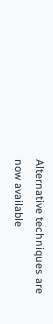Alternative techniques are now available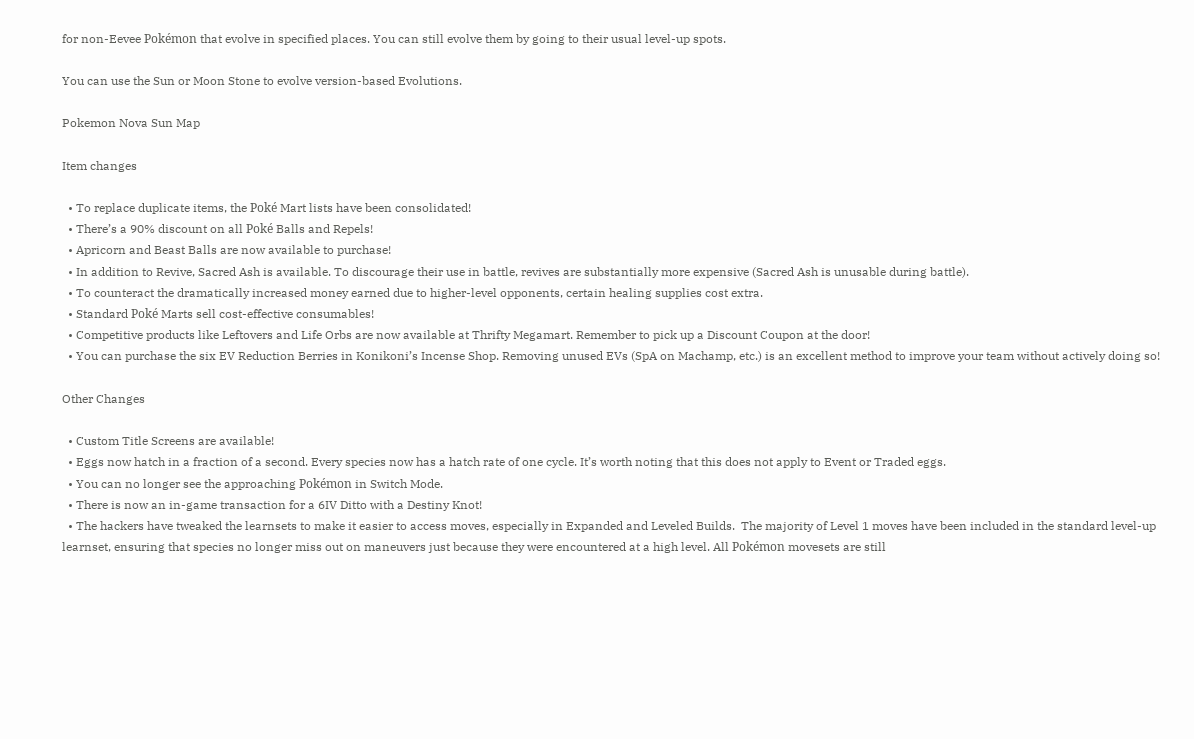for non-Eevee Pokémon that evolve in specified places. You can still evolve them by going to their usual level-up spots.

You can use the Sun or Moon Stone to evolve version-based Evolutions.

Pokemon Nova Sun Map

Item changes

  • To replace duplicate items, the Poké Mart lists have been consolidated!
  • There’s a 90% discount on all Poké Balls and Repels!
  • Apricorn and Beast Balls are now available to purchase!
  • In addition to Revive, Sacred Ash is available. To discourage their use in battle, revives are substantially more expensive (Sacred Ash is unusable during battle).
  • To counteract the dramatically increased money earned due to higher-level opponents, certain healing supplies cost extra.
  • Standard Poké Marts sell cost-effective consumables!
  • Competitive products like Leftovers and Life Orbs are now available at Thrifty Megamart. Remember to pick up a Discount Coupon at the door!
  • You can purchase the six EV Reduction Berries in Konikoni’s Incense Shop. Removing unused EVs (SpA on Machamp, etc.) is an excellent method to improve your team without actively doing so!

Other Changes

  • Custom Title Screens are available!
  • Eggs now hatch in a fraction of a second. Every species now has a hatch rate of one cycle. It’s worth noting that this does not apply to Event or Traded eggs.
  • You can no longer see the approaching Pokémon in Switch Mode.
  • There is now an in-game transaction for a 6IV Ditto with a Destiny Knot!
  • The hackers have tweaked the learnsets to make it easier to access moves, especially in Expanded and Leveled Builds.  The majority of Level 1 moves have been included in the standard level-up learnset, ensuring that species no longer miss out on maneuvers just because they were encountered at a high level. All Pokémon movesets are still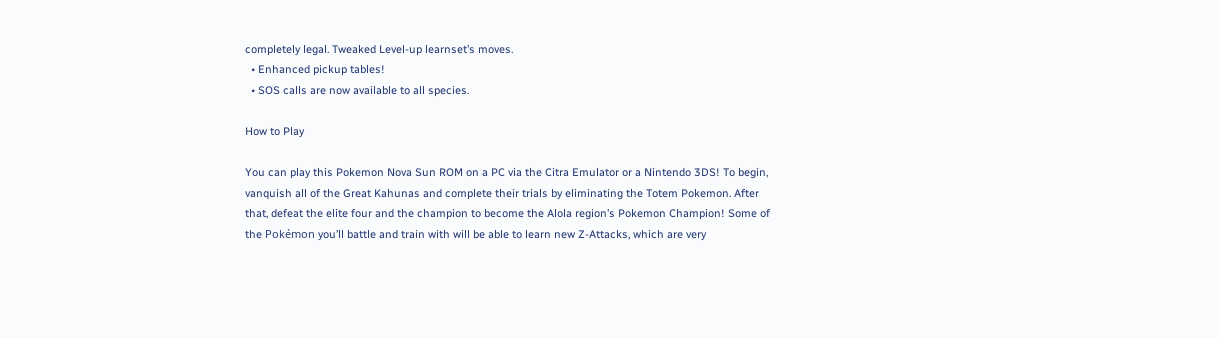completely legal. Tweaked Level-up learnset’s moves.
  • Enhanced pickup tables!
  • SOS calls are now available to all species.

How to Play

You can play this Pokemon Nova Sun ROM on a PC via the Citra Emulator or a Nintendo 3DS! To begin, vanquish all of the Great Kahunas and complete their trials by eliminating the Totem Pokemon. After that, defeat the elite four and the champion to become the Alola region’s Pokemon Champion! Some of the Pokémon you’ll battle and train with will be able to learn new Z-Attacks, which are very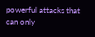powerful attacks that can only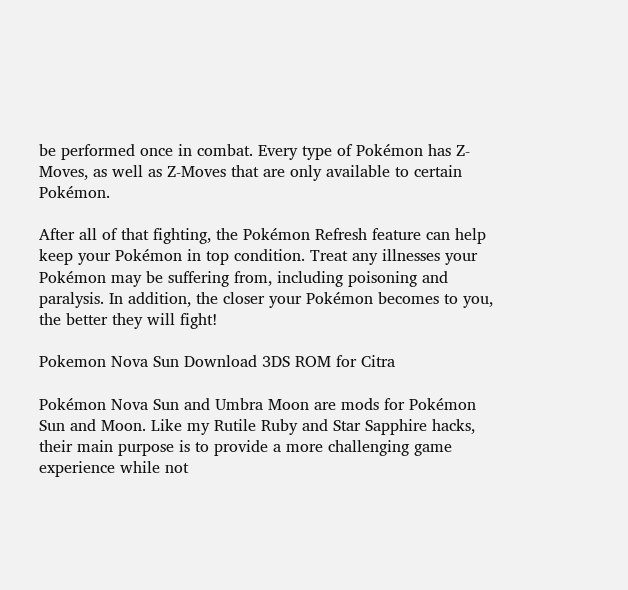be performed once in combat. Every type of Pokémon has Z-Moves, as well as Z-Moves that are only available to certain Pokémon.

After all of that fighting, the Pokémon Refresh feature can help keep your Pokémon in top condition. Treat any illnesses your Pokémon may be suffering from, including poisoning and paralysis. In addition, the closer your Pokémon becomes to you, the better they will fight!

Pokemon Nova Sun Download 3DS ROM for Citra

Pokémon Nova Sun and Umbra Moon are mods for Pokémon Sun and Moon. Like my Rutile Ruby and Star Sapphire hacks, their main purpose is to provide a more challenging game experience while not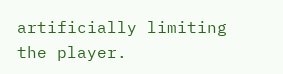artificially limiting the player.